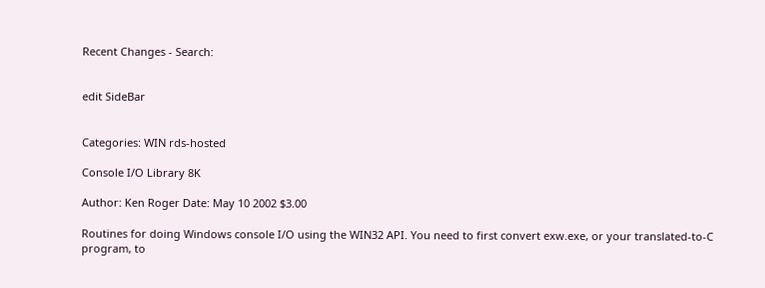Recent Changes - Search:


edit SideBar


Categories: WIN rds-hosted

Console I/O Library 8K

Author: Ken Roger Date: May 10 2002 $3.00

Routines for doing Windows console I/O using the WIN32 API. You need to first convert exw.exe, or your translated-to-C program, to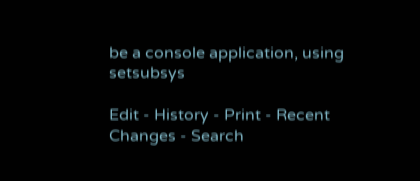be a console application, using setsubsys

Edit - History - Print - Recent Changes - Search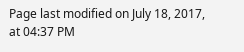Page last modified on July 18, 2017, at 04:37 PM